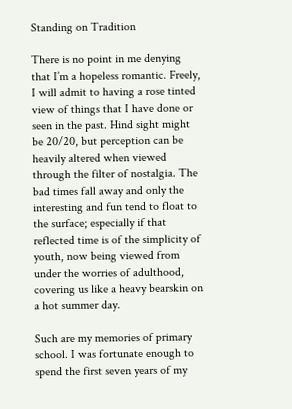Standing on Tradition

There is no point in me denying that I’m a hopeless romantic. Freely, I will admit to having a rose tinted view of things that I have done or seen in the past. Hind sight might be 20/20, but perception can be heavily altered when viewed through the filter of nostalgia. The bad times fall away and only the interesting and fun tend to float to the surface; especially if that reflected time is of the simplicity of youth, now being viewed from under the worries of adulthood, covering us like a heavy bearskin on a hot summer day.

Such are my memories of primary school. I was fortunate enough to spend the first seven years of my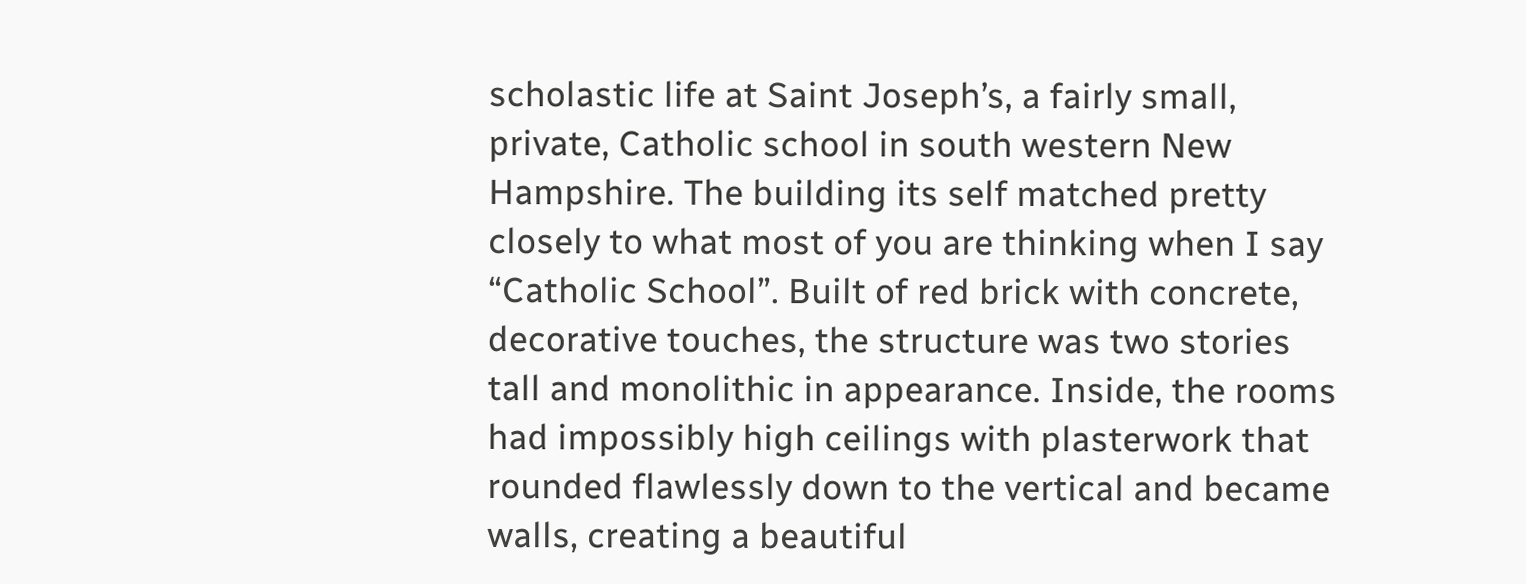scholastic life at Saint Joseph’s, a fairly small, private, Catholic school in south western New Hampshire. The building its self matched pretty closely to what most of you are thinking when I say “Catholic School”. Built of red brick with concrete, decorative touches, the structure was two stories tall and monolithic in appearance. Inside, the rooms had impossibly high ceilings with plasterwork that rounded flawlessly down to the vertical and became walls, creating a beautiful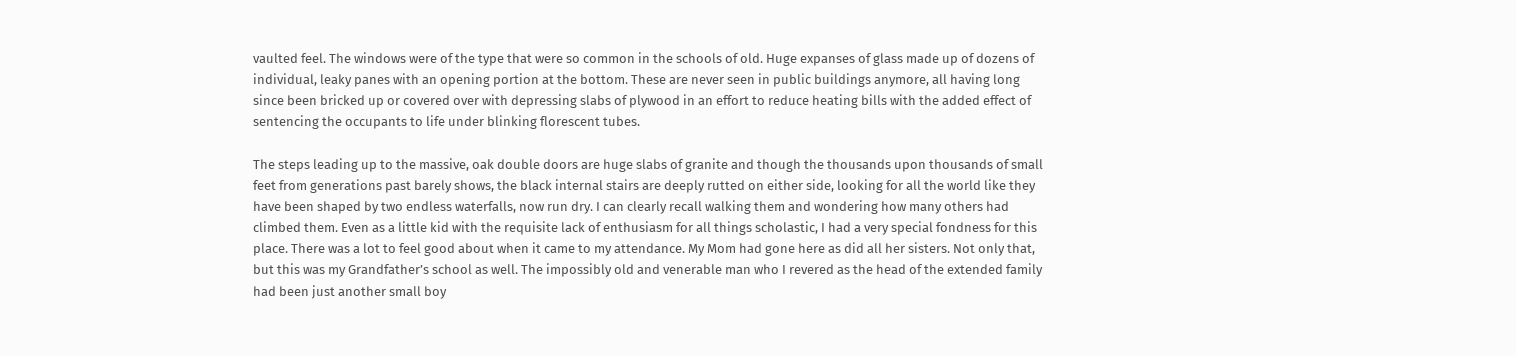vaulted feel. The windows were of the type that were so common in the schools of old. Huge expanses of glass made up of dozens of individual, leaky panes with an opening portion at the bottom. These are never seen in public buildings anymore, all having long since been bricked up or covered over with depressing slabs of plywood in an effort to reduce heating bills with the added effect of sentencing the occupants to life under blinking florescent tubes.

The steps leading up to the massive, oak double doors are huge slabs of granite and though the thousands upon thousands of small feet from generations past barely shows, the black internal stairs are deeply rutted on either side, looking for all the world like they have been shaped by two endless waterfalls, now run dry. I can clearly recall walking them and wondering how many others had climbed them. Even as a little kid with the requisite lack of enthusiasm for all things scholastic, I had a very special fondness for this place. There was a lot to feel good about when it came to my attendance. My Mom had gone here as did all her sisters. Not only that, but this was my Grandfather’s school as well. The impossibly old and venerable man who I revered as the head of the extended family had been just another small boy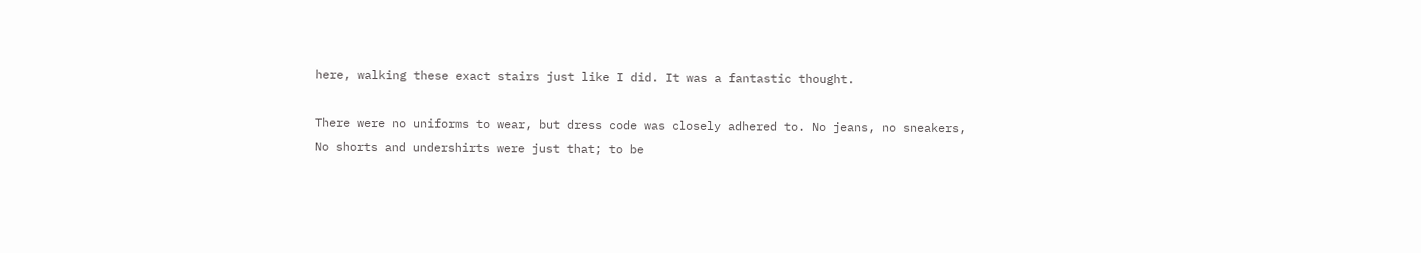here, walking these exact stairs just like I did. It was a fantastic thought.

There were no uniforms to wear, but dress code was closely adhered to. No jeans, no sneakers, No shorts and undershirts were just that; to be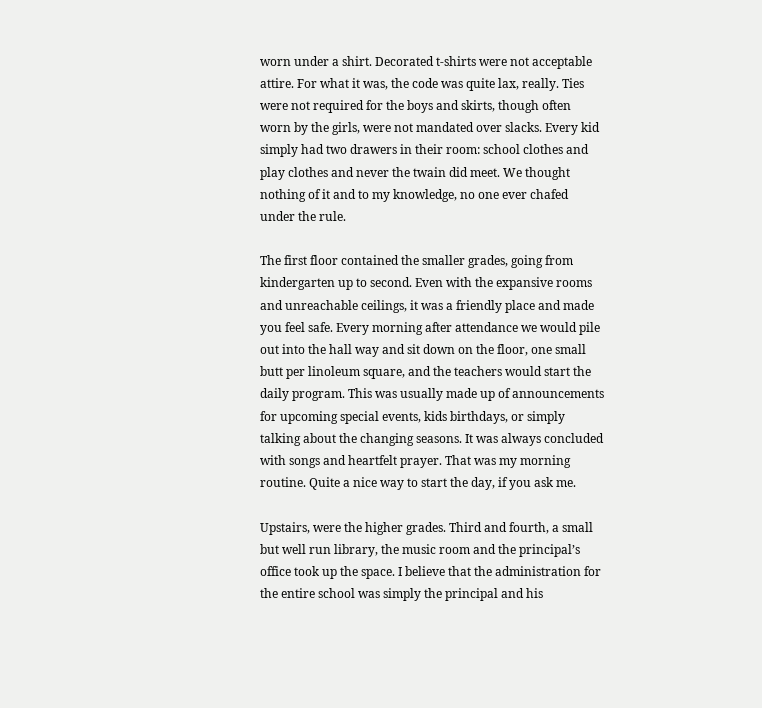worn under a shirt. Decorated t-shirts were not acceptable attire. For what it was, the code was quite lax, really. Ties were not required for the boys and skirts, though often worn by the girls, were not mandated over slacks. Every kid simply had two drawers in their room: school clothes and play clothes and never the twain did meet. We thought nothing of it and to my knowledge, no one ever chafed under the rule.

The first floor contained the smaller grades, going from kindergarten up to second. Even with the expansive rooms and unreachable ceilings, it was a friendly place and made you feel safe. Every morning after attendance we would pile out into the hall way and sit down on the floor, one small butt per linoleum square, and the teachers would start the daily program. This was usually made up of announcements for upcoming special events, kids birthdays, or simply talking about the changing seasons. It was always concluded with songs and heartfelt prayer. That was my morning routine. Quite a nice way to start the day, if you ask me.

Upstairs, were the higher grades. Third and fourth, a small but well run library, the music room and the principal’s office took up the space. I believe that the administration for the entire school was simply the principal and his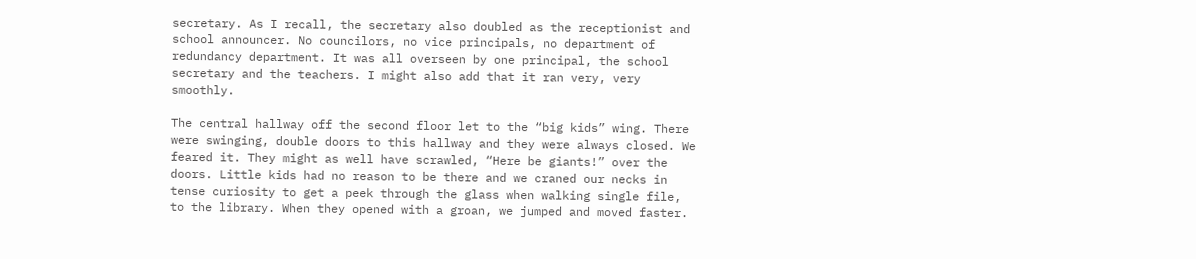secretary. As I recall, the secretary also doubled as the receptionist and school announcer. No councilors, no vice principals, no department of redundancy department. It was all overseen by one principal, the school secretary and the teachers. I might also add that it ran very, very smoothly.

The central hallway off the second floor let to the “big kids” wing. There were swinging, double doors to this hallway and they were always closed. We feared it. They might as well have scrawled, “Here be giants!” over the doors. Little kids had no reason to be there and we craned our necks in tense curiosity to get a peek through the glass when walking single file, to the library. When they opened with a groan, we jumped and moved faster.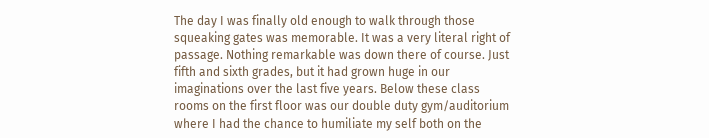The day I was finally old enough to walk through those squeaking gates was memorable. It was a very literal right of passage. Nothing remarkable was down there of course. Just fifth and sixth grades, but it had grown huge in our imaginations over the last five years. Below these class rooms on the first floor was our double duty gym/auditorium where I had the chance to humiliate my self both on the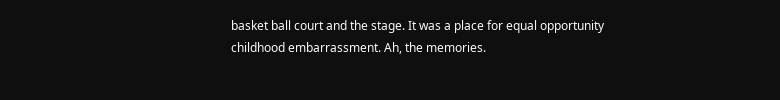basket ball court and the stage. It was a place for equal opportunity childhood embarrassment. Ah, the memories.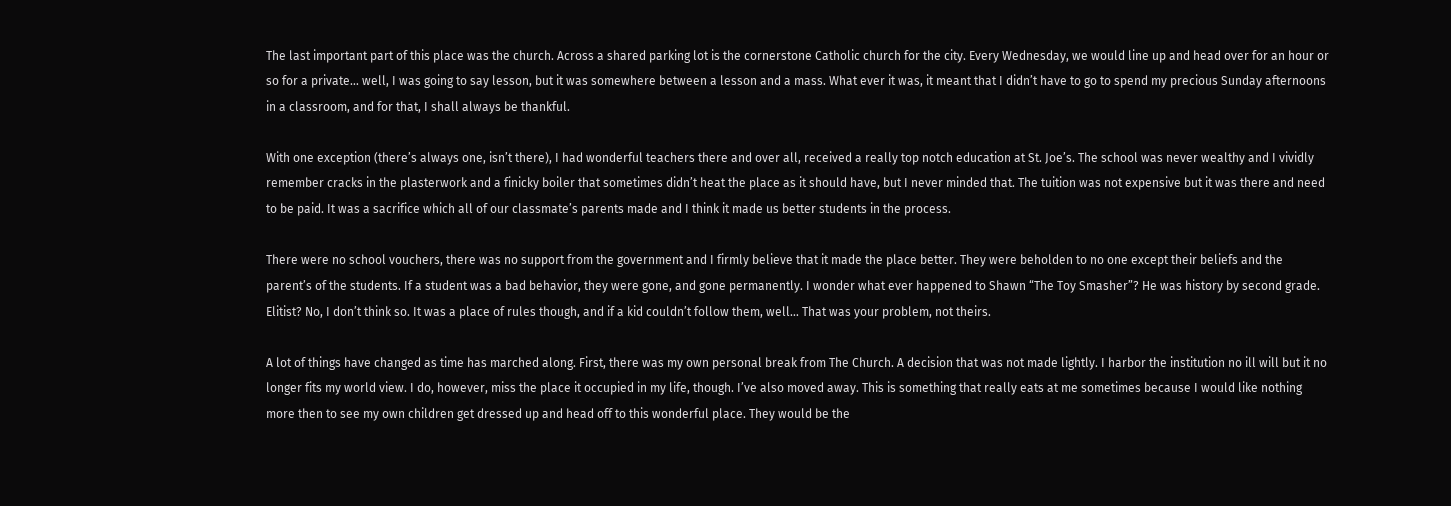The last important part of this place was the church. Across a shared parking lot is the cornerstone Catholic church for the city. Every Wednesday, we would line up and head over for an hour or so for a private… well, I was going to say lesson, but it was somewhere between a lesson and a mass. What ever it was, it meant that I didn’t have to go to spend my precious Sunday afternoons in a classroom, and for that, I shall always be thankful.

With one exception (there’s always one, isn’t there), I had wonderful teachers there and over all, received a really top notch education at St. Joe’s. The school was never wealthy and I vividly remember cracks in the plasterwork and a finicky boiler that sometimes didn’t heat the place as it should have, but I never minded that. The tuition was not expensive but it was there and need to be paid. It was a sacrifice which all of our classmate’s parents made and I think it made us better students in the process.

There were no school vouchers, there was no support from the government and I firmly believe that it made the place better. They were beholden to no one except their beliefs and the parent’s of the students. If a student was a bad behavior, they were gone, and gone permanently. I wonder what ever happened to Shawn “The Toy Smasher”? He was history by second grade. Elitist? No, I don’t think so. It was a place of rules though, and if a kid couldn’t follow them, well… That was your problem, not theirs.

A lot of things have changed as time has marched along. First, there was my own personal break from The Church. A decision that was not made lightly. I harbor the institution no ill will but it no longer fits my world view. I do, however, miss the place it occupied in my life, though. I’ve also moved away. This is something that really eats at me sometimes because I would like nothing more then to see my own children get dressed up and head off to this wonderful place. They would be the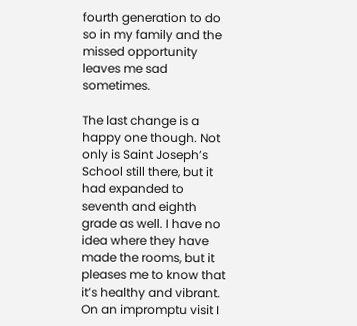fourth generation to do so in my family and the missed opportunity leaves me sad sometimes.

The last change is a happy one though. Not only is Saint Joseph’s School still there, but it had expanded to seventh and eighth grade as well. I have no idea where they have made the rooms, but it pleases me to know that it’s healthy and vibrant. On an impromptu visit I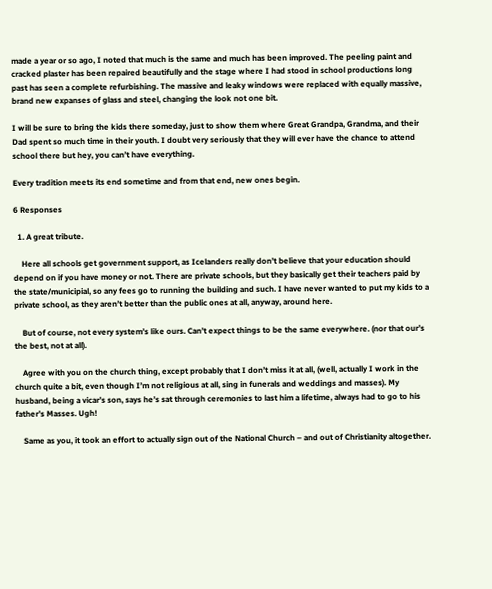made a year or so ago, I noted that much is the same and much has been improved. The peeling paint and cracked plaster has been repaired beautifully and the stage where I had stood in school productions long past has seen a complete refurbishing. The massive and leaky windows were replaced with equally massive, brand new expanses of glass and steel, changing the look not one bit.

I will be sure to bring the kids there someday, just to show them where Great Grandpa, Grandma, and their Dad spent so much time in their youth. I doubt very seriously that they will ever have the chance to attend school there but hey, you can’t have everything.

Every tradition meets its end sometime and from that end, new ones begin.

6 Responses

  1. A great tribute.

    Here all schools get government support, as Icelanders really don’t believe that your education should depend on if you have money or not. There are private schools, but they basically get their teachers paid by the state/municipial, so any fees go to running the building and such. I have never wanted to put my kids to a private school, as they aren’t better than the public ones at all, anyway, around here.

    But of course, not every system’s like ours. Can’t expect things to be the same everywhere. (nor that our’s the best, not at all).

    Agree with you on the church thing, except probably that I don’t miss it at all, (well, actually I work in the church quite a bit, even though I’m not religious at all, sing in funerals and weddings and masses). My husband, being a vicar’s son, says he’s sat through ceremonies to last him a lifetime, always had to go to his father’s Masses. Ugh!

    Same as you, it took an effort to actually sign out of the National Church – and out of Christianity altogether.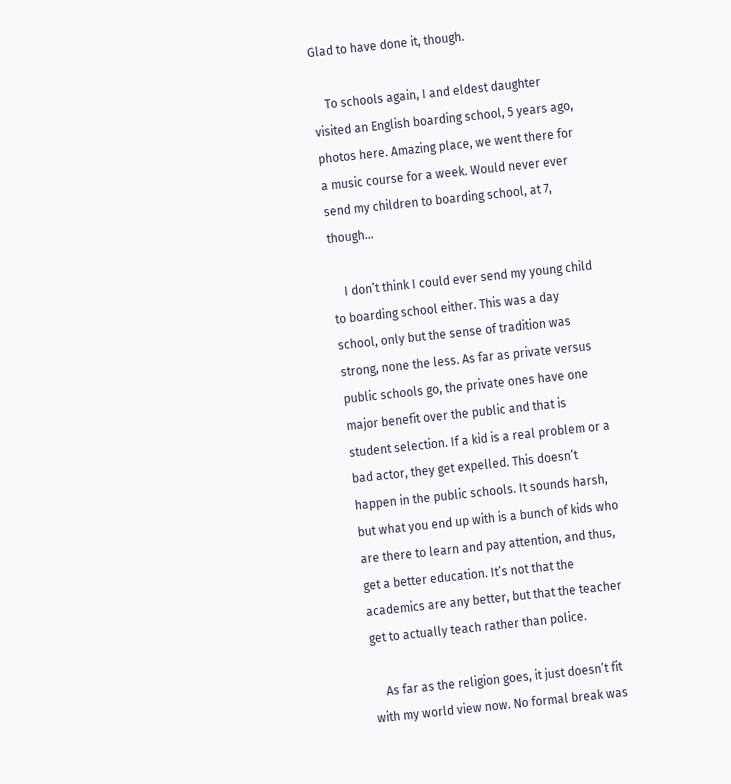Glad to have done it, though.

    To schools again, I and eldest daughter visited an English boarding school, 5 years ago, photos here. Amazing place, we went there for a music course for a week. Would never ever send my children to boarding school, at 7, though…

    I don’t think I could ever send my young child to boarding school either. This was a day school, only but the sense of tradition was strong, none the less. As far as private versus public schools go, the private ones have one major benefit over the public and that is student selection. If a kid is a real problem or a bad actor, they get expelled. This doesn’t happen in the public schools. It sounds harsh, but what you end up with is a bunch of kids who are there to learn and pay attention, and thus, get a better education. It’s not that the academics are any better, but that the teacher get to actually teach rather than police.

    As far as the religion goes, it just doesn’t fit with my world view now. No formal break was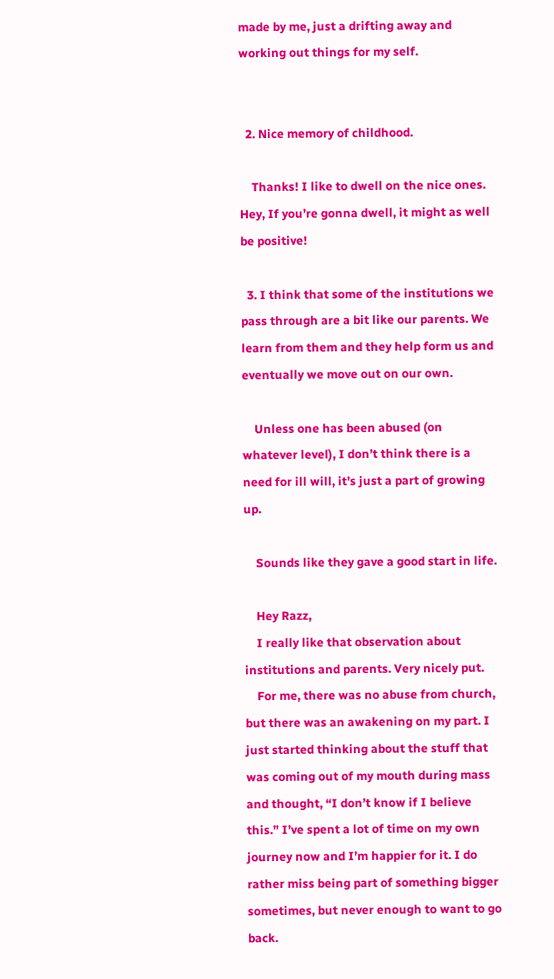made by me, just a drifting away and working out things for my self.


  2. Nice memory of childhood.

    Thanks! I like to dwell on the nice ones. Hey, If you’re gonna dwell, it might as well be positive!

  3. I think that some of the institutions we pass through are a bit like our parents. We learn from them and they help form us and eventually we move out on our own.

    Unless one has been abused (on whatever level), I don’t think there is a need for ill will, it’s just a part of growing up.

    Sounds like they gave a good start in life.

    Hey Razz,
    I really like that observation about institutions and parents. Very nicely put.
    For me, there was no abuse from church, but there was an awakening on my part. I just started thinking about the stuff that was coming out of my mouth during mass and thought, “I don’t know if I believe this.” I’ve spent a lot of time on my own journey now and I’m happier for it. I do rather miss being part of something bigger sometimes, but never enough to want to go back.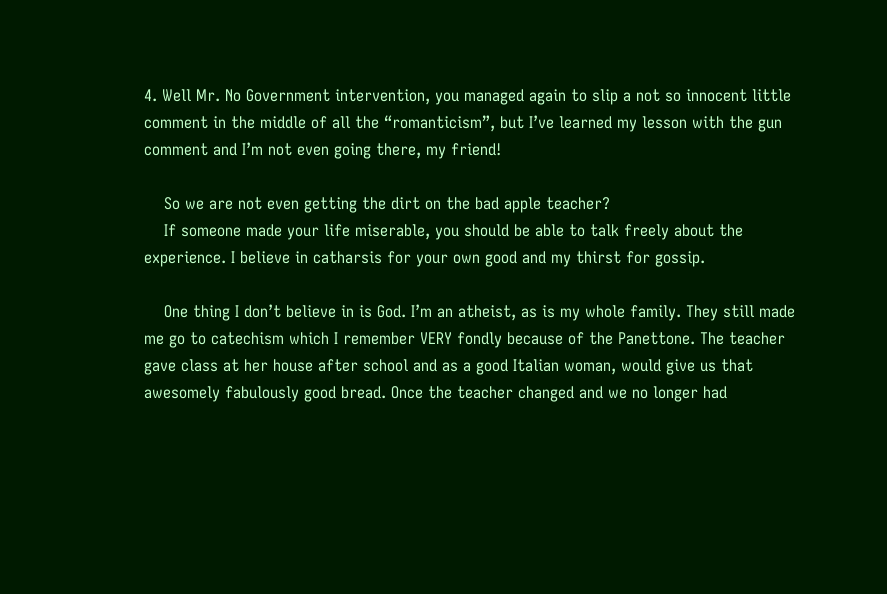4. Well Mr. No Government intervention, you managed again to slip a not so innocent little comment in the middle of all the “romanticism”, but I’ve learned my lesson with the gun comment and I’m not even going there, my friend!

    So we are not even getting the dirt on the bad apple teacher?
    If someone made your life miserable, you should be able to talk freely about the experience. I believe in catharsis for your own good and my thirst for gossip.

    One thing I don’t believe in is God. I’m an atheist, as is my whole family. They still made me go to catechism which I remember VERY fondly because of the Panettone. The teacher gave class at her house after school and as a good Italian woman, would give us that awesomely fabulously good bread. Once the teacher changed and we no longer had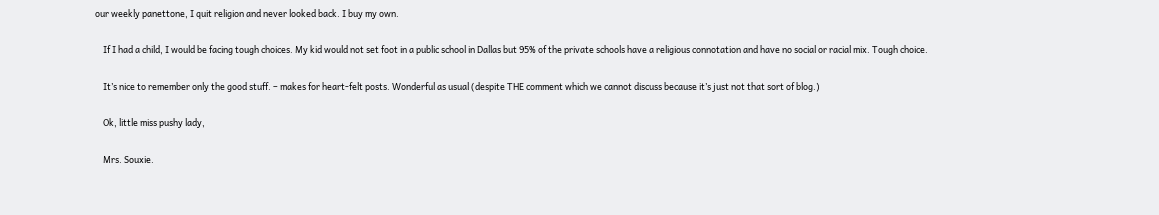our weekly panettone, I quit religion and never looked back. I buy my own.

    If I had a child, I would be facing tough choices. My kid would not set foot in a public school in Dallas but 95% of the private schools have a religious connotation and have no social or racial mix. Tough choice.

    It’s nice to remember only the good stuff. – makes for heart-felt posts. Wonderful as usual (despite THE comment which we cannot discuss because it’s just not that sort of blog.)

    Ok, little miss pushy lady,

    Mrs. Souxie.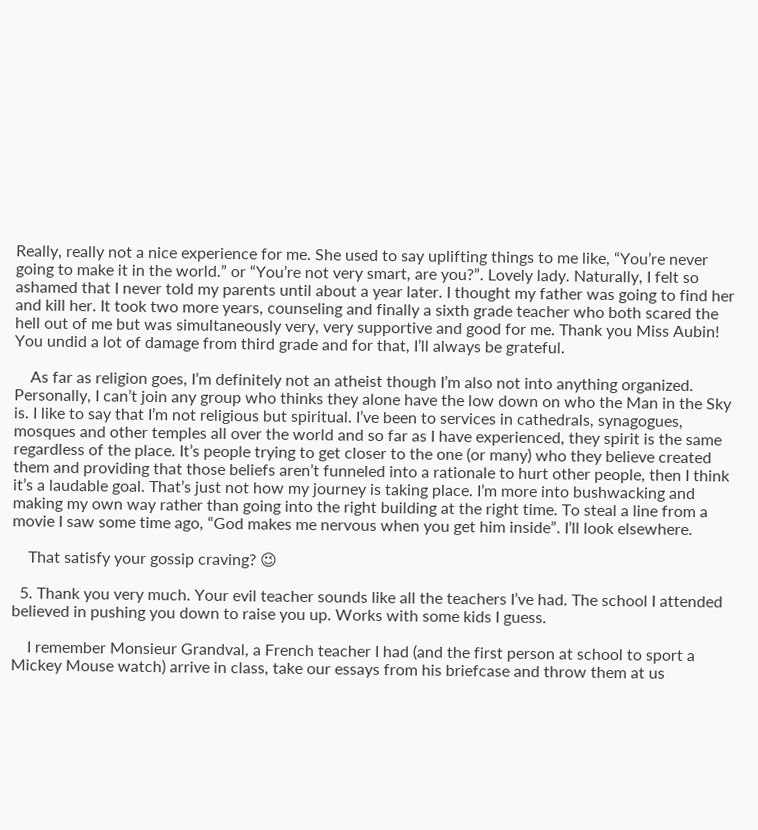Really, really not a nice experience for me. She used to say uplifting things to me like, “You’re never going to make it in the world.” or “You’re not very smart, are you?”. Lovely lady. Naturally, I felt so ashamed that I never told my parents until about a year later. I thought my father was going to find her and kill her. It took two more years, counseling and finally a sixth grade teacher who both scared the hell out of me but was simultaneously very, very supportive and good for me. Thank you Miss Aubin! You undid a lot of damage from third grade and for that, I’ll always be grateful.

    As far as religion goes, I’m definitely not an atheist though I’m also not into anything organized. Personally, I can’t join any group who thinks they alone have the low down on who the Man in the Sky is. I like to say that I’m not religious but spiritual. I’ve been to services in cathedrals, synagogues, mosques and other temples all over the world and so far as I have experienced, they spirit is the same regardless of the place. It’s people trying to get closer to the one (or many) who they believe created them and providing that those beliefs aren’t funneled into a rationale to hurt other people, then I think it’s a laudable goal. That’s just not how my journey is taking place. I’m more into bushwacking and making my own way rather than going into the right building at the right time. To steal a line from a movie I saw some time ago, “God makes me nervous when you get him inside”. I’ll look elsewhere.

    That satisfy your gossip craving? 😉

  5. Thank you very much. Your evil teacher sounds like all the teachers I’ve had. The school I attended believed in pushing you down to raise you up. Works with some kids I guess.

    I remember Monsieur Grandval, a French teacher I had (and the first person at school to sport a Mickey Mouse watch) arrive in class, take our essays from his briefcase and throw them at us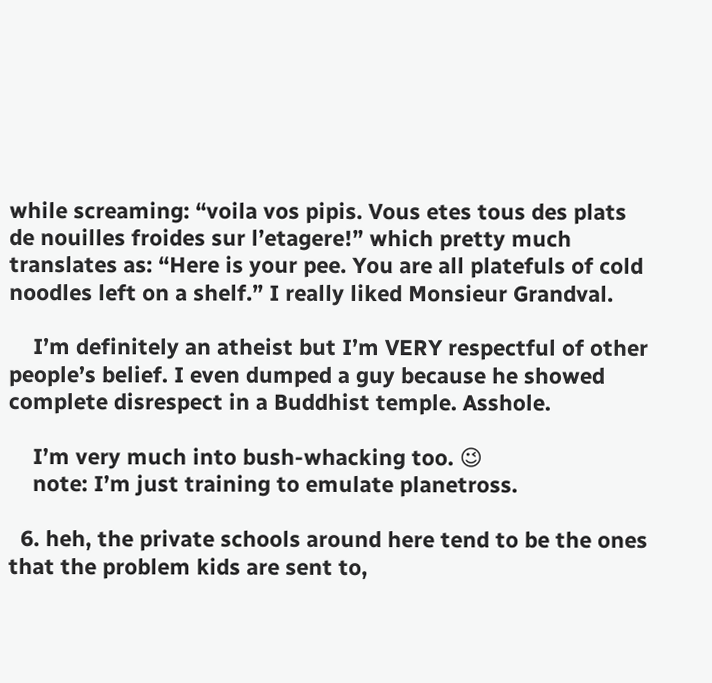while screaming: “voila vos pipis. Vous etes tous des plats de nouilles froides sur l’etagere!” which pretty much translates as: “Here is your pee. You are all platefuls of cold noodles left on a shelf.” I really liked Monsieur Grandval.

    I’m definitely an atheist but I’m VERY respectful of other people’s belief. I even dumped a guy because he showed complete disrespect in a Buddhist temple. Asshole.

    I’m very much into bush-whacking too. 😉
    note: I’m just training to emulate planetross.

  6. heh, the private schools around here tend to be the ones that the problem kids are sent to,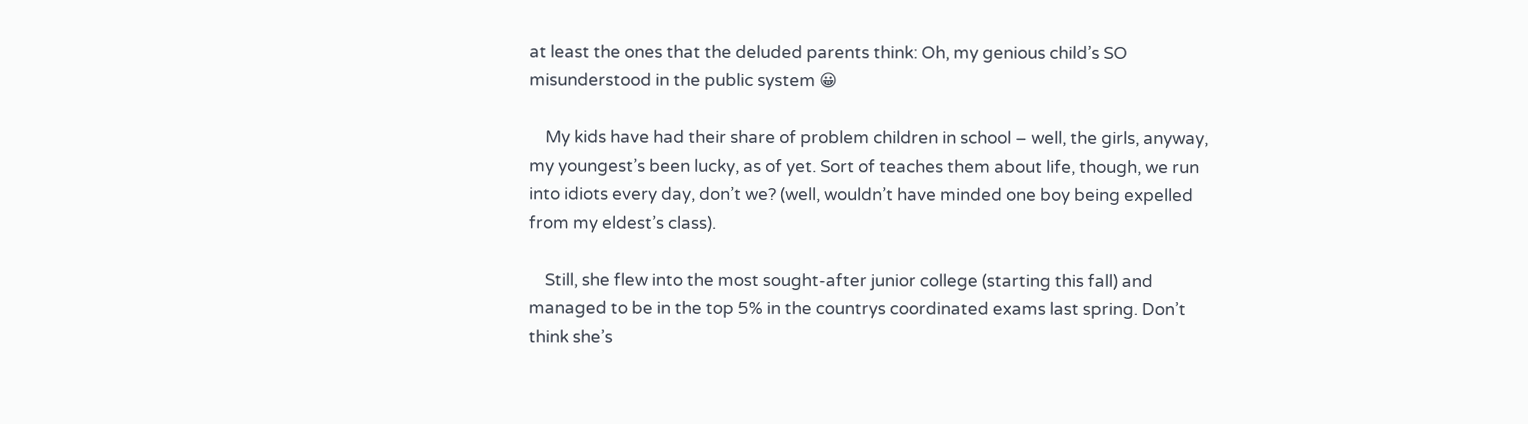at least the ones that the deluded parents think: Oh, my genious child’s SO misunderstood in the public system 😀

    My kids have had their share of problem children in school – well, the girls, anyway, my youngest’s been lucky, as of yet. Sort of teaches them about life, though, we run into idiots every day, don’t we? (well, wouldn’t have minded one boy being expelled from my eldest’s class).

    Still, she flew into the most sought-after junior college (starting this fall) and managed to be in the top 5% in the countrys coordinated exams last spring. Don’t think she’s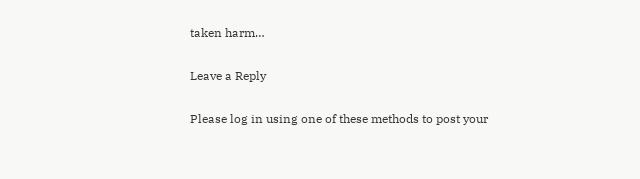taken harm…

Leave a Reply

Please log in using one of these methods to post your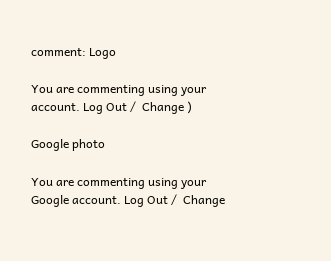comment: Logo

You are commenting using your account. Log Out /  Change )

Google photo

You are commenting using your Google account. Log Out /  Change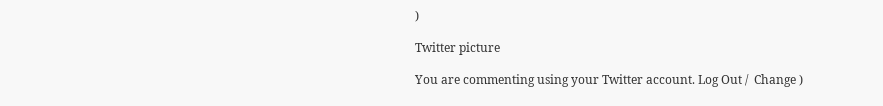)

Twitter picture

You are commenting using your Twitter account. Log Out /  Change )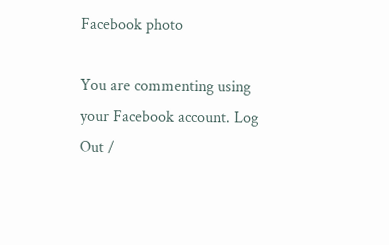Facebook photo

You are commenting using your Facebook account. Log Out /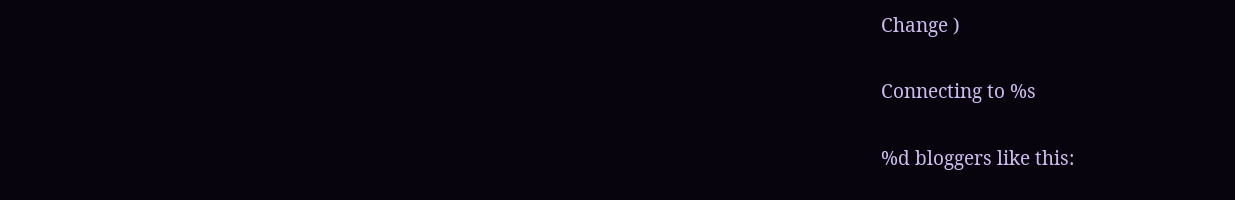Change )

Connecting to %s

%d bloggers like this: